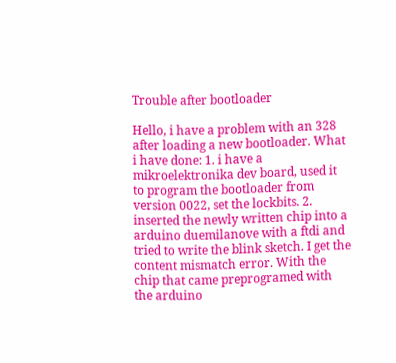Trouble after bootloader

Hello, i have a problem with an 328 after loading a new bootloader. What i have done: 1. i have a mikroelektronika dev board, used it to program the bootloader from version 0022, set the lockbits. 2. inserted the newly written chip into a arduino duemilanove with a ftdi and tried to write the blink sketch. I get the content mismatch error. With the chip that came preprogramed with the arduino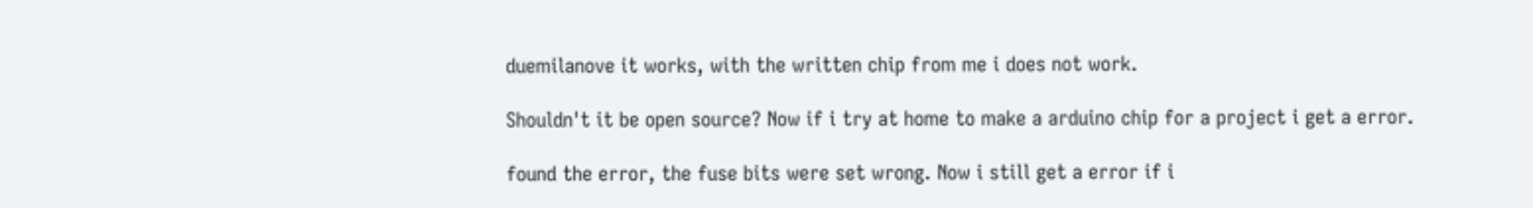duemilanove it works, with the written chip from me i does not work.

Shouldn't it be open source? Now if i try at home to make a arduino chip for a project i get a error.

found the error, the fuse bits were set wrong. Now i still get a error if i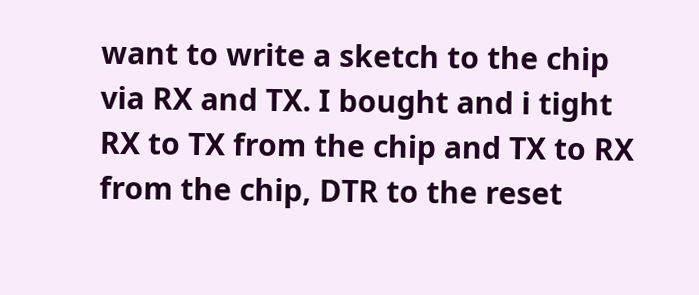want to write a sketch to the chip via RX and TX. I bought and i tight RX to TX from the chip and TX to RX from the chip, DTR to the reset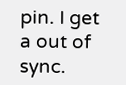pin. I get a out of sync.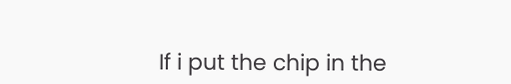If i put the chip in the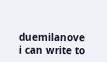duemilanove i can write to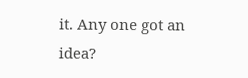it. Any one got an idea?